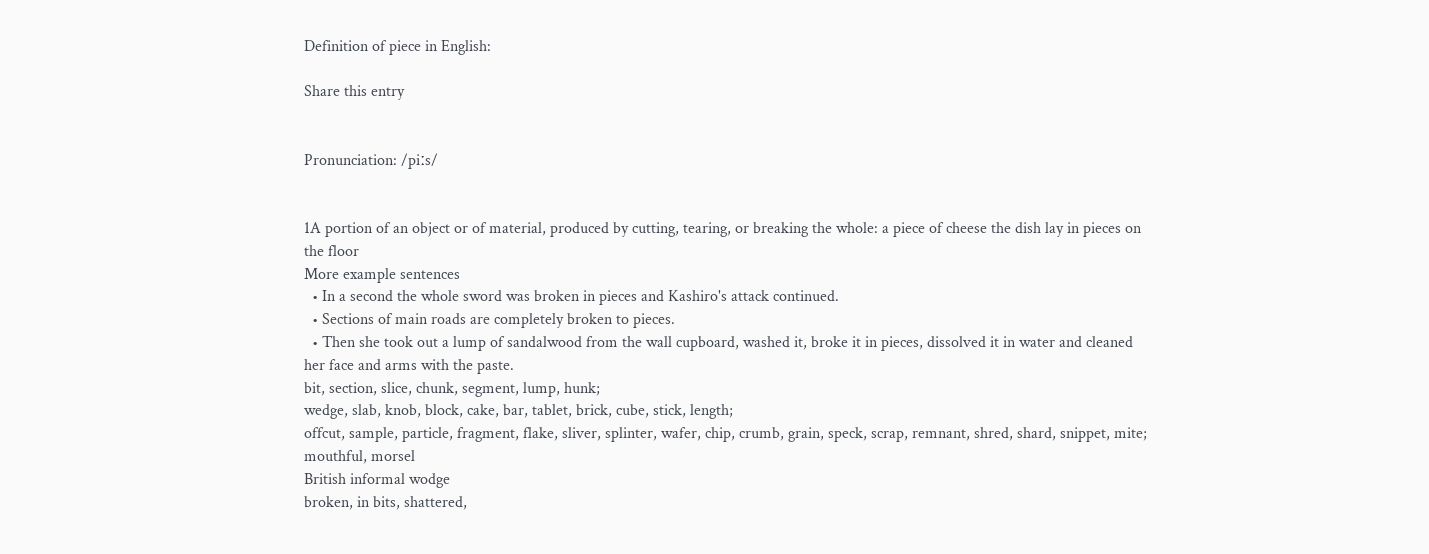Definition of piece in English:

Share this entry


Pronunciation: /piːs/


1A portion of an object or of material, produced by cutting, tearing, or breaking the whole: a piece of cheese the dish lay in pieces on the floor
More example sentences
  • In a second the whole sword was broken in pieces and Kashiro's attack continued.
  • Sections of main roads are completely broken to pieces.
  • Then she took out a lump of sandalwood from the wall cupboard, washed it, broke it in pieces, dissolved it in water and cleaned her face and arms with the paste.
bit, section, slice, chunk, segment, lump, hunk;
wedge, slab, knob, block, cake, bar, tablet, brick, cube, stick, length;
offcut, sample, particle, fragment, flake, sliver, splinter, wafer, chip, crumb, grain, speck, scrap, remnant, shred, shard, snippet, mite;
mouthful, morsel
British informal wodge
broken, in bits, shattered,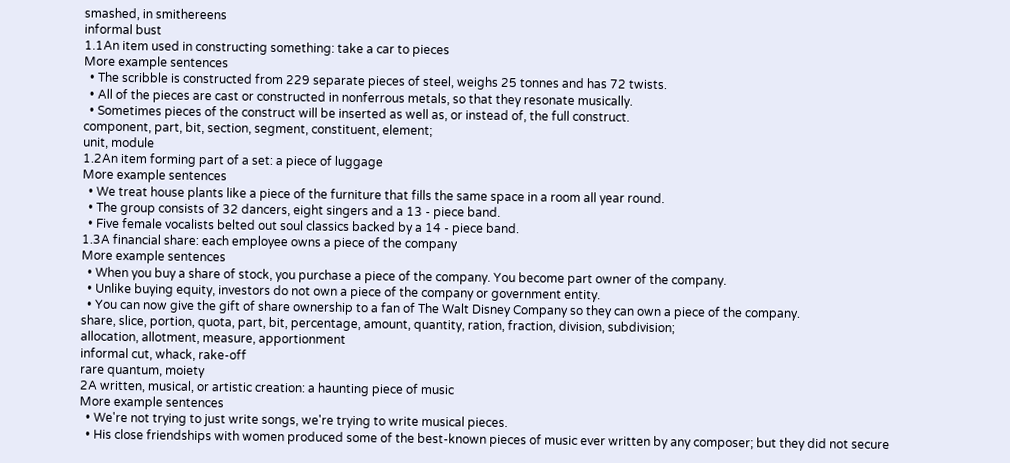smashed, in smithereens
informal bust
1.1An item used in constructing something: take a car to pieces
More example sentences
  • The scribble is constructed from 229 separate pieces of steel, weighs 25 tonnes and has 72 twists.
  • All of the pieces are cast or constructed in nonferrous metals, so that they resonate musically.
  • Sometimes pieces of the construct will be inserted as well as, or instead of, the full construct.
component, part, bit, section, segment, constituent, element;
unit, module
1.2An item forming part of a set: a piece of luggage
More example sentences
  • We treat house plants like a piece of the furniture that fills the same space in a room all year round.
  • The group consists of 32 dancers, eight singers and a 13 - piece band.
  • Five female vocalists belted out soul classics backed by a 14 - piece band.
1.3A financial share: each employee owns a piece of the company
More example sentences
  • When you buy a share of stock, you purchase a piece of the company. You become part owner of the company.
  • Unlike buying equity, investors do not own a piece of the company or government entity.
  • You can now give the gift of share ownership to a fan of The Walt Disney Company so they can own a piece of the company.
share, slice, portion, quota, part, bit, percentage, amount, quantity, ration, fraction, division, subdivision;
allocation, allotment, measure, apportionment
informal cut, whack, rake-off
rare quantum, moiety
2A written, musical, or artistic creation: a haunting piece of music
More example sentences
  • We're not trying to just write songs, we're trying to write musical pieces.
  • His close friendships with women produced some of the best-known pieces of music ever written by any composer; but they did not secure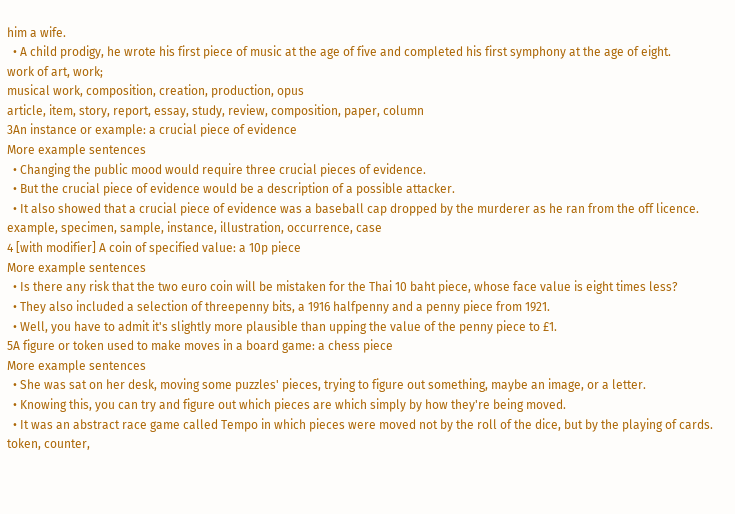him a wife.
  • A child prodigy, he wrote his first piece of music at the age of five and completed his first symphony at the age of eight.
work of art, work;
musical work, composition, creation, production, opus
article, item, story, report, essay, study, review, composition, paper, column
3An instance or example: a crucial piece of evidence
More example sentences
  • Changing the public mood would require three crucial pieces of evidence.
  • But the crucial piece of evidence would be a description of a possible attacker.
  • It also showed that a crucial piece of evidence was a baseball cap dropped by the murderer as he ran from the off licence.
example, specimen, sample, instance, illustration, occurrence, case
4 [with modifier] A coin of specified value: a 10p piece
More example sentences
  • Is there any risk that the two euro coin will be mistaken for the Thai 10 baht piece, whose face value is eight times less?
  • They also included a selection of threepenny bits, a 1916 halfpenny and a penny piece from 1921.
  • Well, you have to admit it's slightly more plausible than upping the value of the penny piece to £1.
5A figure or token used to make moves in a board game: a chess piece
More example sentences
  • She was sat on her desk, moving some puzzles' pieces, trying to figure out something, maybe an image, or a letter.
  • Knowing this, you can try and figure out which pieces are which simply by how they're being moved.
  • It was an abstract race game called Tempo in which pieces were moved not by the roll of the dice, but by the playing of cards.
token, counter,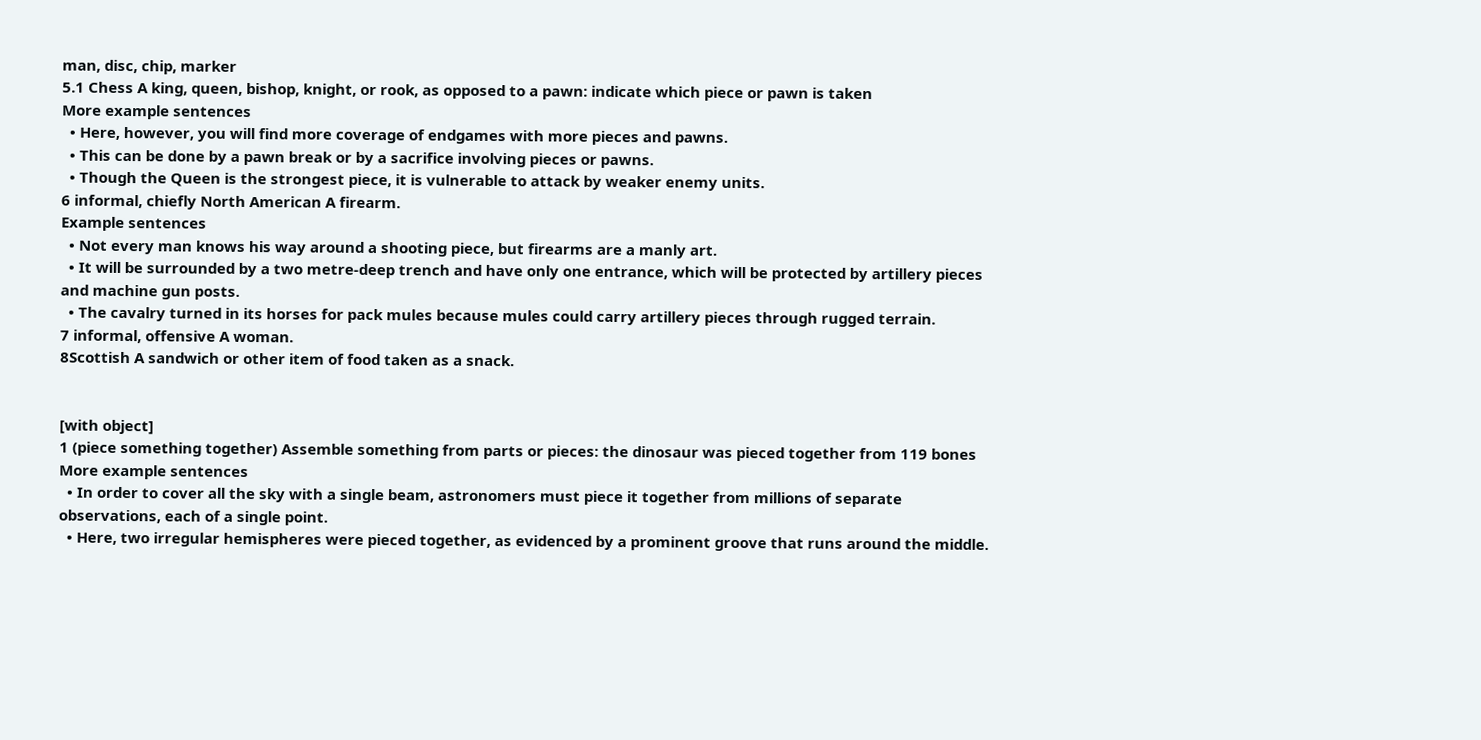man, disc, chip, marker
5.1 Chess A king, queen, bishop, knight, or rook, as opposed to a pawn: indicate which piece or pawn is taken
More example sentences
  • Here, however, you will find more coverage of endgames with more pieces and pawns.
  • This can be done by a pawn break or by a sacrifice involving pieces or pawns.
  • Though the Queen is the strongest piece, it is vulnerable to attack by weaker enemy units.
6 informal, chiefly North American A firearm.
Example sentences
  • Not every man knows his way around a shooting piece, but firearms are a manly art.
  • It will be surrounded by a two metre-deep trench and have only one entrance, which will be protected by artillery pieces and machine gun posts.
  • The cavalry turned in its horses for pack mules because mules could carry artillery pieces through rugged terrain.
7 informal, offensive A woman.
8Scottish A sandwich or other item of food taken as a snack.


[with object]
1 (piece something together) Assemble something from parts or pieces: the dinosaur was pieced together from 119 bones
More example sentences
  • In order to cover all the sky with a single beam, astronomers must piece it together from millions of separate observations, each of a single point.
  • Here, two irregular hemispheres were pieced together, as evidenced by a prominent groove that runs around the middle.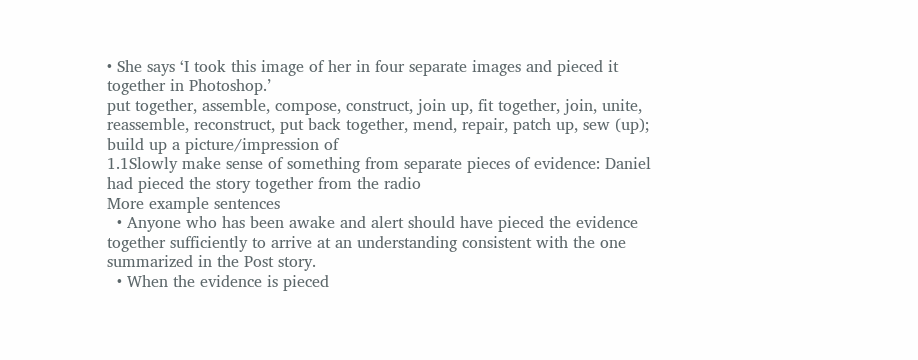• She says ‘I took this image of her in four separate images and pieced it together in Photoshop.’
put together, assemble, compose, construct, join up, fit together, join, unite, reassemble, reconstruct, put back together, mend, repair, patch up, sew (up);
build up a picture/impression of
1.1Slowly make sense of something from separate pieces of evidence: Daniel had pieced the story together from the radio
More example sentences
  • Anyone who has been awake and alert should have pieced the evidence together sufficiently to arrive at an understanding consistent with the one summarized in the Post story.
  • When the evidence is pieced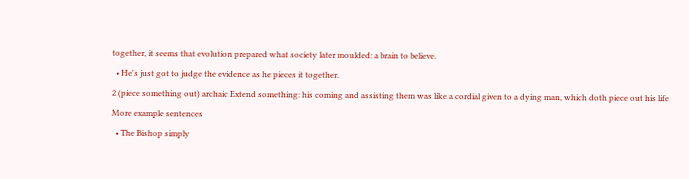together, it seems that evolution prepared what society later moulded: a brain to believe.
  • He's just got to judge the evidence as he pieces it together.
2 (piece something out) archaic Extend something: his coming and assisting them was like a cordial given to a dying man, which doth piece out his life
More example sentences
  • The Bishop simply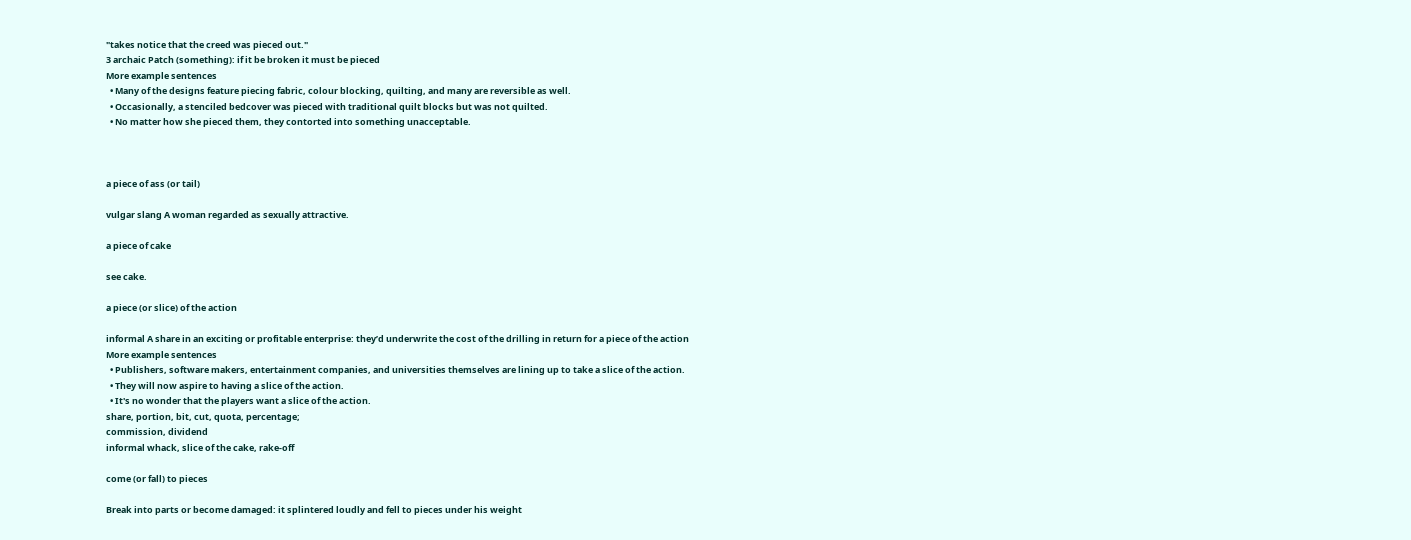"takes notice that the creed was pieced out."
3 archaic Patch (something): if it be broken it must be pieced
More example sentences
  • Many of the designs feature piecing fabric, colour blocking, quilting, and many are reversible as well.
  • Occasionally, a stenciled bedcover was pieced with traditional quilt blocks but was not quilted.
  • No matter how she pieced them, they contorted into something unacceptable.



a piece of ass (or tail)

vulgar slang A woman regarded as sexually attractive.

a piece of cake

see cake.

a piece (or slice) of the action

informal A share in an exciting or profitable enterprise: they’d underwrite the cost of the drilling in return for a piece of the action
More example sentences
  • Publishers, software makers, entertainment companies, and universities themselves are lining up to take a slice of the action.
  • They will now aspire to having a slice of the action.
  • It's no wonder that the players want a slice of the action.
share, portion, bit, cut, quota, percentage;
commission, dividend
informal whack, slice of the cake, rake-off

come (or fall) to pieces

Break into parts or become damaged: it splintered loudly and fell to pieces under his weight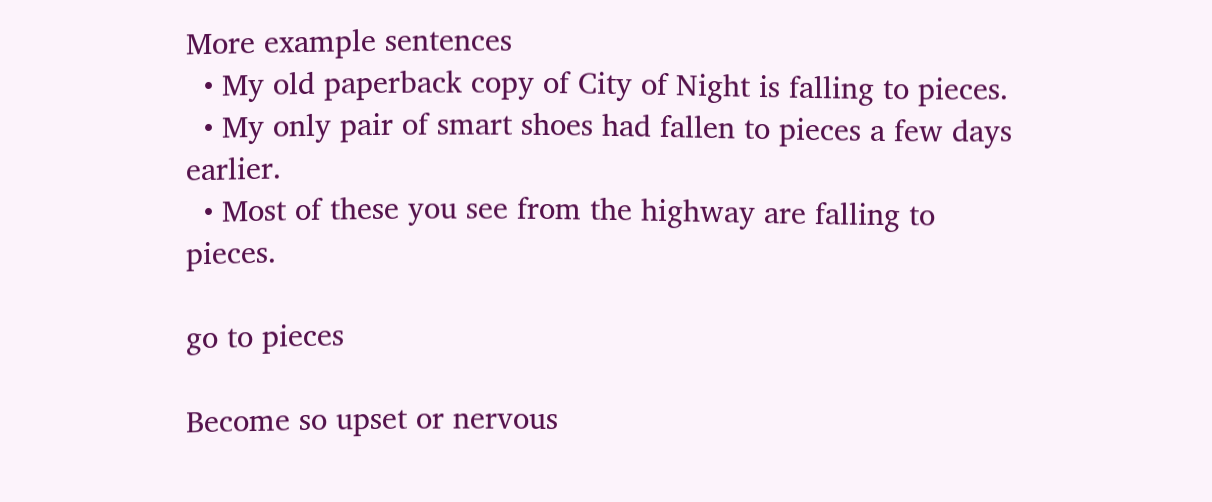More example sentences
  • My old paperback copy of City of Night is falling to pieces.
  • My only pair of smart shoes had fallen to pieces a few days earlier.
  • Most of these you see from the highway are falling to pieces.

go to pieces

Become so upset or nervous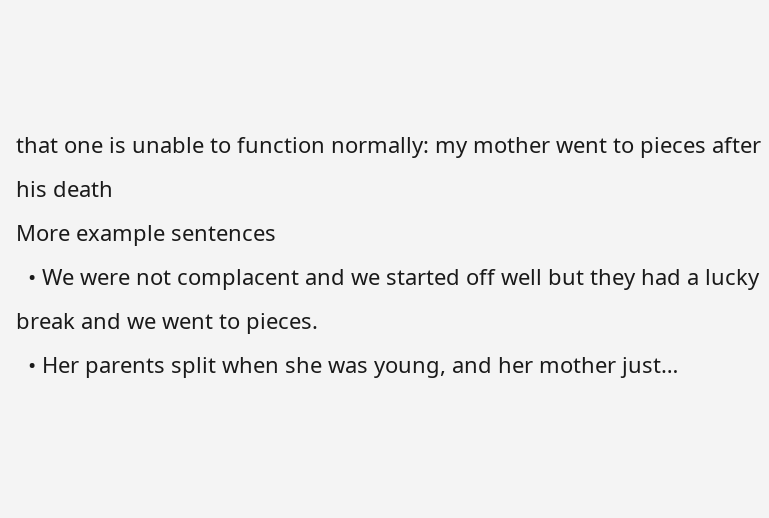that one is unable to function normally: my mother went to pieces after his death
More example sentences
  • We were not complacent and we started off well but they had a lucky break and we went to pieces.
  • Her parents split when she was young, and her mother just…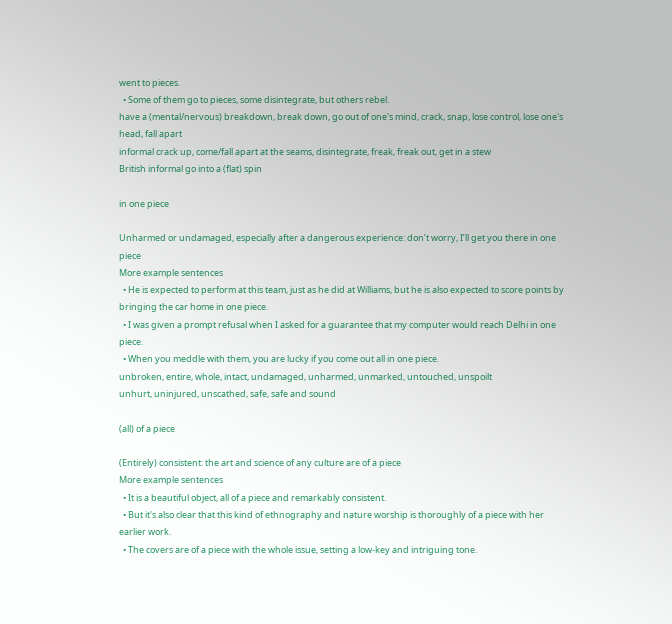went to pieces.
  • Some of them go to pieces, some disintegrate, but others rebel.
have a (mental/nervous) breakdown, break down, go out of one's mind, crack, snap, lose control, lose one's head, fall apart
informal crack up, come/fall apart at the seams, disintegrate, freak, freak out, get in a stew
British informal go into a (flat) spin

in one piece

Unharmed or undamaged, especially after a dangerous experience: don’t worry, I’ll get you there in one piece
More example sentences
  • He is expected to perform at this team, just as he did at Williams, but he is also expected to score points by bringing the car home in one piece.
  • I was given a prompt refusal when I asked for a guarantee that my computer would reach Delhi in one piece.
  • When you meddle with them, you are lucky if you come out all in one piece.
unbroken, entire, whole, intact, undamaged, unharmed, unmarked, untouched, unspoilt
unhurt, uninjured, unscathed, safe, safe and sound

(all) of a piece

(Entirely) consistent: the art and science of any culture are of a piece
More example sentences
  • It is a beautiful object, all of a piece and remarkably consistent.
  • But it's also clear that this kind of ethnography and nature worship is thoroughly of a piece with her earlier work.
  • The covers are of a piece with the whole issue, setting a low-key and intriguing tone.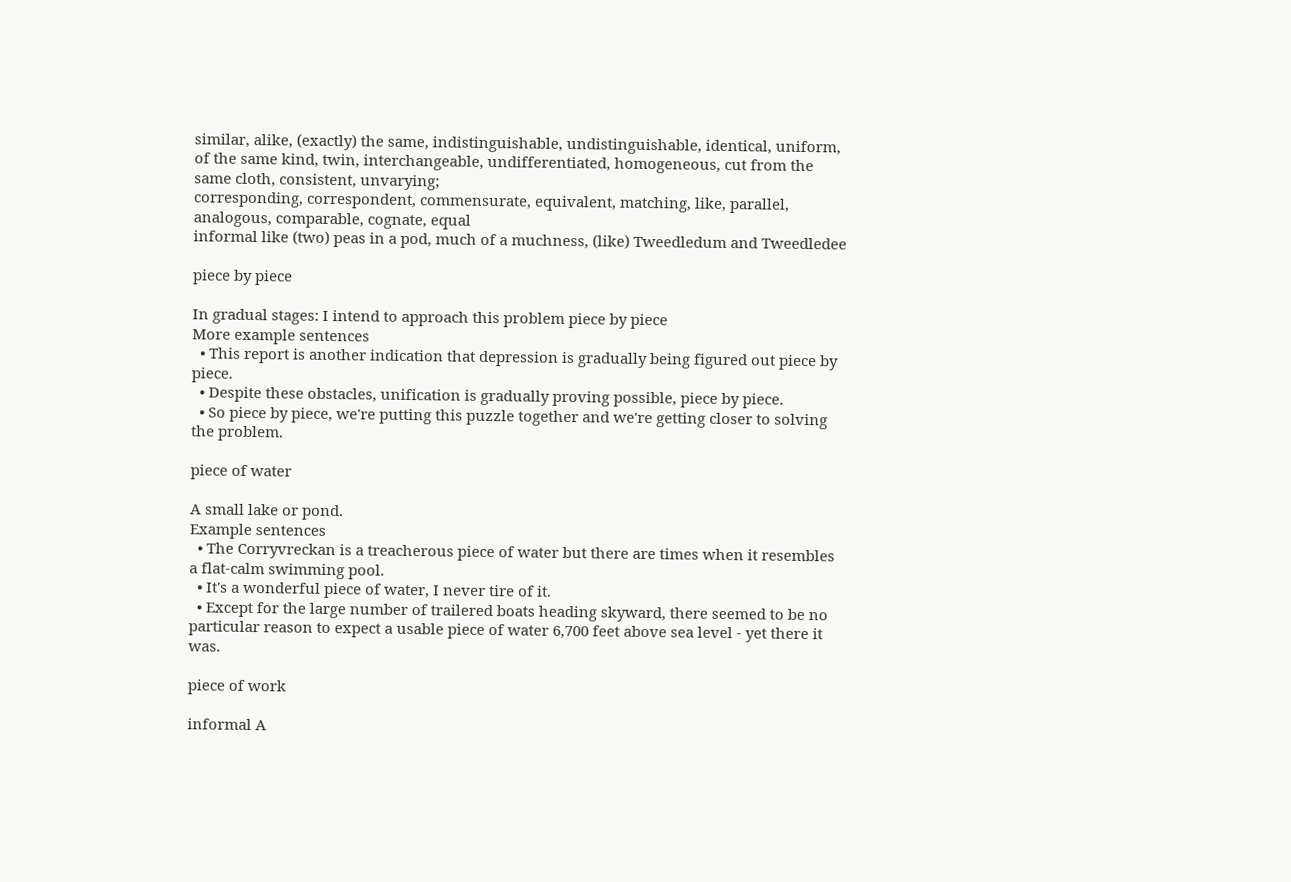similar, alike, (exactly) the same, indistinguishable, undistinguishable, identical, uniform, of the same kind, twin, interchangeable, undifferentiated, homogeneous, cut from the same cloth, consistent, unvarying;
corresponding, correspondent, commensurate, equivalent, matching, like, parallel, analogous, comparable, cognate, equal
informal like (two) peas in a pod, much of a muchness, (like) Tweedledum and Tweedledee

piece by piece

In gradual stages: I intend to approach this problem piece by piece
More example sentences
  • This report is another indication that depression is gradually being figured out piece by piece.
  • Despite these obstacles, unification is gradually proving possible, piece by piece.
  • So piece by piece, we're putting this puzzle together and we're getting closer to solving the problem.

piece of water

A small lake or pond.
Example sentences
  • The Corryvreckan is a treacherous piece of water but there are times when it resembles a flat-calm swimming pool.
  • It's a wonderful piece of water, I never tire of it.
  • Except for the large number of trailered boats heading skyward, there seemed to be no particular reason to expect a usable piece of water 6,700 feet above sea level - yet there it was.

piece of work

informal A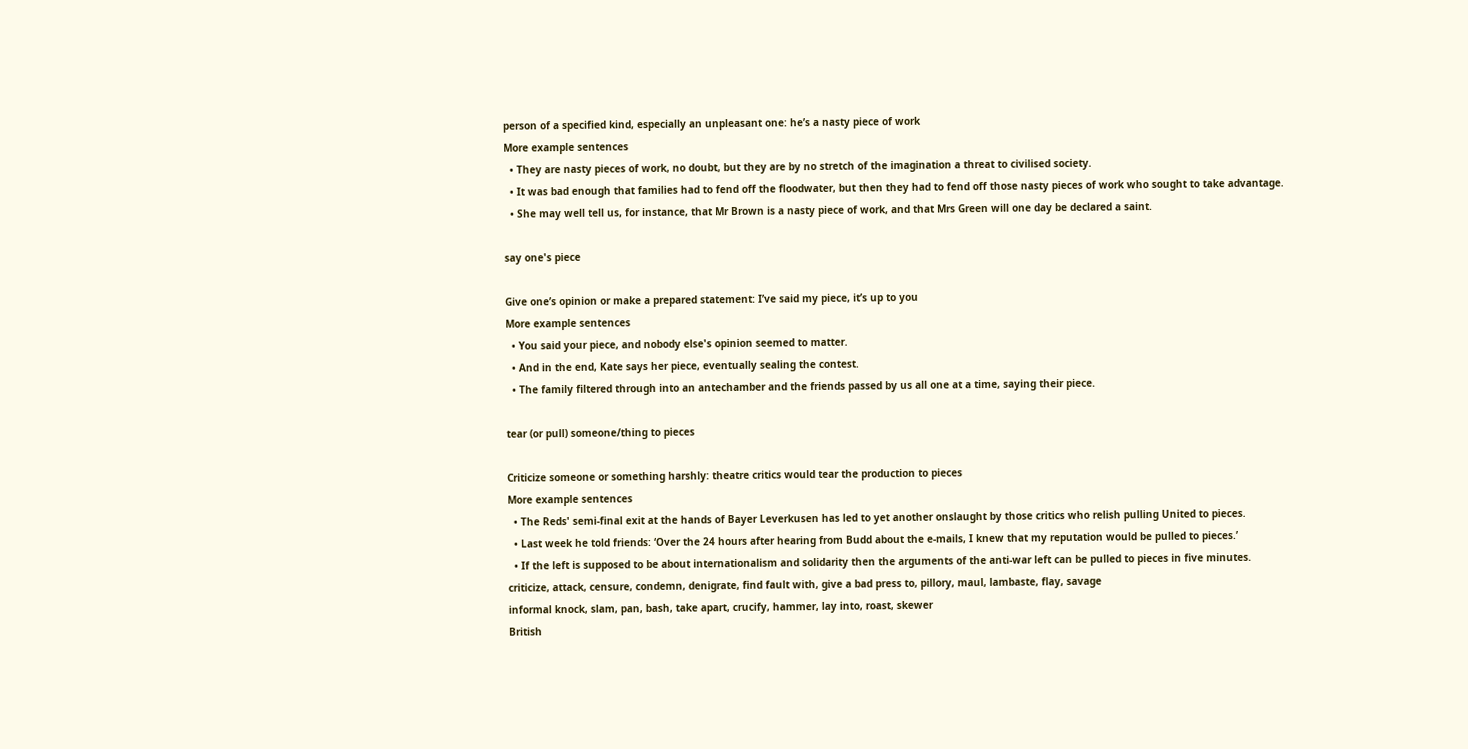person of a specified kind, especially an unpleasant one: he’s a nasty piece of work
More example sentences
  • They are nasty pieces of work, no doubt, but they are by no stretch of the imagination a threat to civilised society.
  • It was bad enough that families had to fend off the floodwater, but then they had to fend off those nasty pieces of work who sought to take advantage.
  • She may well tell us, for instance, that Mr Brown is a nasty piece of work, and that Mrs Green will one day be declared a saint.

say one's piece

Give one’s opinion or make a prepared statement: I’ve said my piece, it’s up to you
More example sentences
  • You said your piece, and nobody else's opinion seemed to matter.
  • And in the end, Kate says her piece, eventually sealing the contest.
  • The family filtered through into an antechamber and the friends passed by us all one at a time, saying their piece.

tear (or pull) someone/thing to pieces

Criticize someone or something harshly: theatre critics would tear the production to pieces
More example sentences
  • The Reds' semi-final exit at the hands of Bayer Leverkusen has led to yet another onslaught by those critics who relish pulling United to pieces.
  • Last week he told friends: ‘Over the 24 hours after hearing from Budd about the e-mails, I knew that my reputation would be pulled to pieces.’
  • If the left is supposed to be about internationalism and solidarity then the arguments of the anti-war left can be pulled to pieces in five minutes.
criticize, attack, censure, condemn, denigrate, find fault with, give a bad press to, pillory, maul, lambaste, flay, savage
informal knock, slam, pan, bash, take apart, crucify, hammer, lay into, roast, skewer
British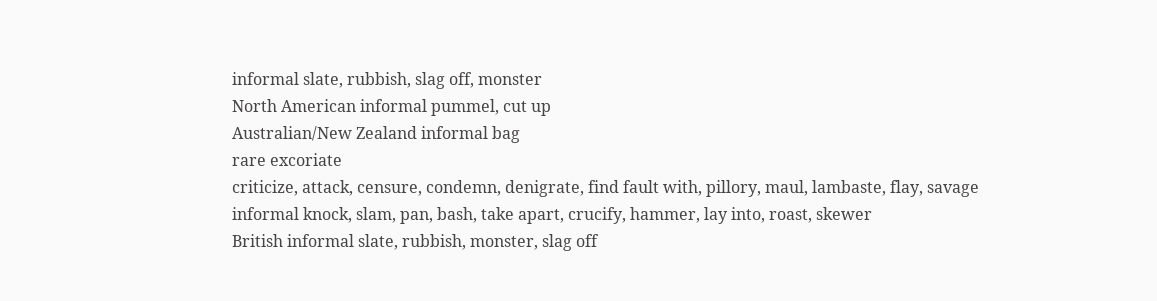informal slate, rubbish, slag off, monster
North American informal pummel, cut up
Australian/New Zealand informal bag
rare excoriate
criticize, attack, censure, condemn, denigrate, find fault with, pillory, maul, lambaste, flay, savage
informal knock, slam, pan, bash, take apart, crucify, hammer, lay into, roast, skewer
British informal slate, rubbish, monster, slag off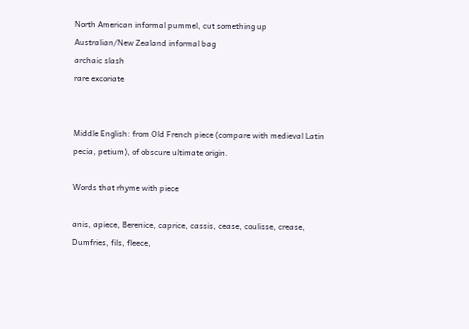North American informal pummel, cut something up
Australian/New Zealand informal bag
archaic slash
rare excoriate


Middle English: from Old French piece (compare with medieval Latin pecia, petium), of obscure ultimate origin.

Words that rhyme with piece

anis, apiece, Berenice, caprice, cassis, cease, coulisse, crease, Dumfries, fils, fleece,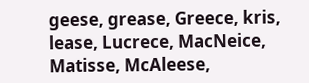geese, grease, Greece, kris, lease, Lucrece, MacNeice, Matisse, McAleese,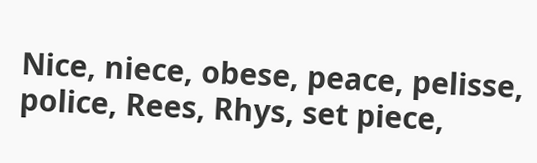Nice, niece, obese, peace, pelisse, police, Rees, Rhys, set piece,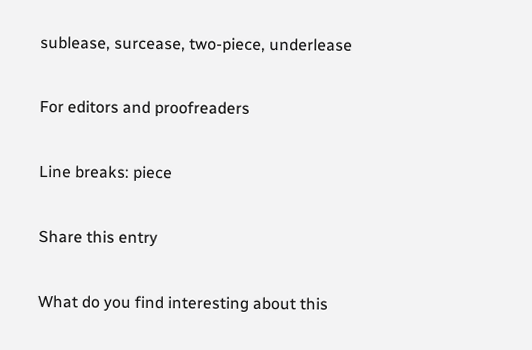sublease, surcease, two-piece, underlease

For editors and proofreaders

Line breaks: piece

Share this entry

What do you find interesting about this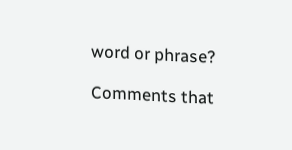word or phrase?

Comments that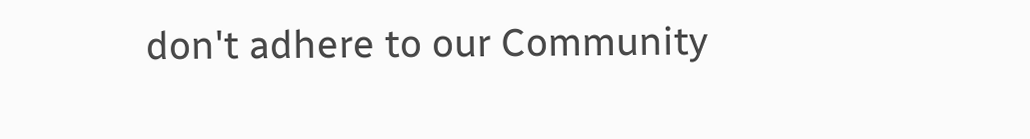don't adhere to our Community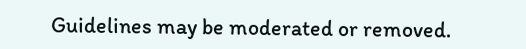Guidelines may be moderated or removed.